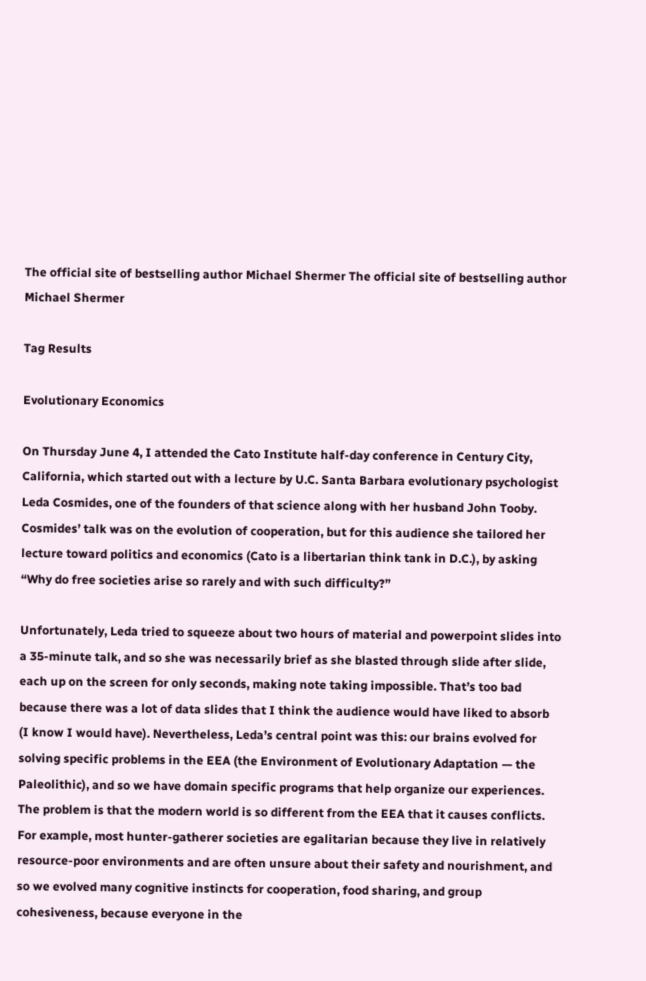The official site of bestselling author Michael Shermer The official site of bestselling author Michael Shermer

Tag Results

Evolutionary Economics

On Thursday June 4, I attended the Cato Institute half-day conference in Century City, California, which started out with a lecture by U.C. Santa Barbara evolutionary psychologist Leda Cosmides, one of the founders of that science along with her husband John Tooby. Cosmides’ talk was on the evolution of cooperation, but for this audience she tailored her lecture toward politics and economics (Cato is a libertarian think tank in D.C.), by asking “Why do free societies arise so rarely and with such difficulty?”

Unfortunately, Leda tried to squeeze about two hours of material and powerpoint slides into a 35-minute talk, and so she was necessarily brief as she blasted through slide after slide, each up on the screen for only seconds, making note taking impossible. That’s too bad because there was a lot of data slides that I think the audience would have liked to absorb (I know I would have). Nevertheless, Leda’s central point was this: our brains evolved for solving specific problems in the EEA (the Environment of Evolutionary Adaptation — the Paleolithic), and so we have domain specific programs that help organize our experiences. The problem is that the modern world is so different from the EEA that it causes conflicts. For example, most hunter-gatherer societies are egalitarian because they live in relatively resource-poor environments and are often unsure about their safety and nourishment, and so we evolved many cognitive instincts for cooperation, food sharing, and group cohesiveness, because everyone in the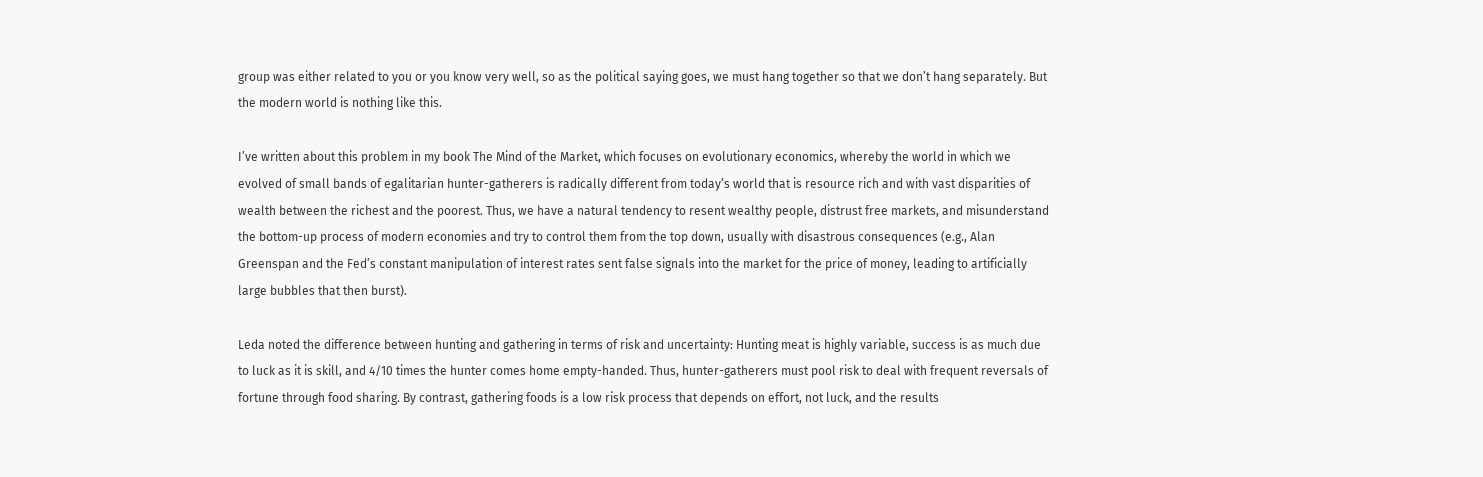group was either related to you or you know very well, so as the political saying goes, we must hang together so that we don’t hang separately. But the modern world is nothing like this.

I’ve written about this problem in my book The Mind of the Market, which focuses on evolutionary economics, whereby the world in which we evolved of small bands of egalitarian hunter-gatherers is radically different from today’s world that is resource rich and with vast disparities of wealth between the richest and the poorest. Thus, we have a natural tendency to resent wealthy people, distrust free markets, and misunderstand the bottom-up process of modern economies and try to control them from the top down, usually with disastrous consequences (e.g., Alan Greenspan and the Fed’s constant manipulation of interest rates sent false signals into the market for the price of money, leading to artificially large bubbles that then burst).

Leda noted the difference between hunting and gathering in terms of risk and uncertainty: Hunting meat is highly variable, success is as much due to luck as it is skill, and 4/10 times the hunter comes home empty-handed. Thus, hunter-gatherers must pool risk to deal with frequent reversals of fortune through food sharing. By contrast, gathering foods is a low risk process that depends on effort, not luck, and the results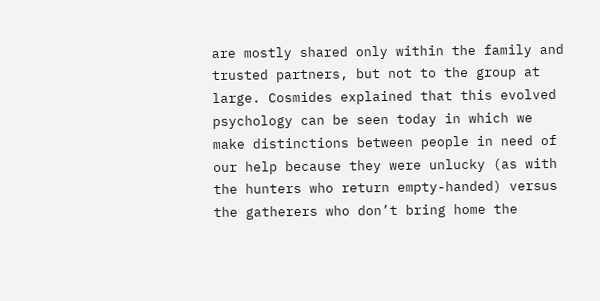are mostly shared only within the family and trusted partners, but not to the group at large. Cosmides explained that this evolved psychology can be seen today in which we make distinctions between people in need of our help because they were unlucky (as with the hunters who return empty-handed) versus the gatherers who don’t bring home the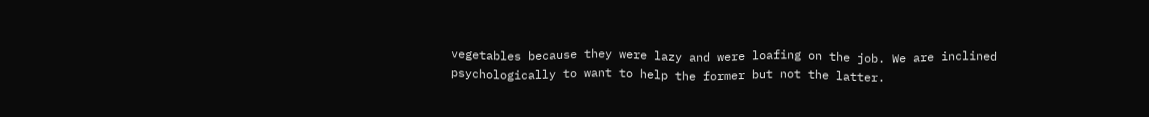vegetables because they were lazy and were loafing on the job. We are inclined psychologically to want to help the former but not the latter.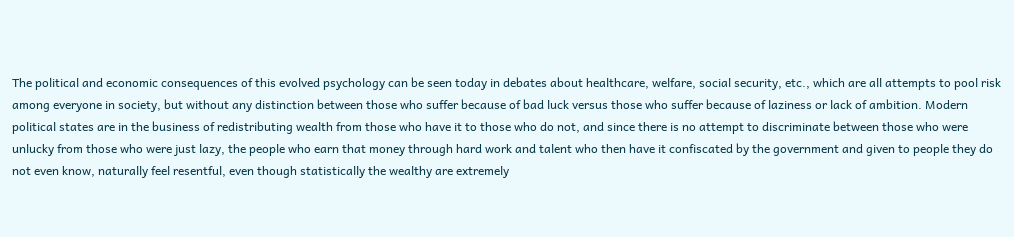The political and economic consequences of this evolved psychology can be seen today in debates about healthcare, welfare, social security, etc., which are all attempts to pool risk among everyone in society, but without any distinction between those who suffer because of bad luck versus those who suffer because of laziness or lack of ambition. Modern political states are in the business of redistributing wealth from those who have it to those who do not, and since there is no attempt to discriminate between those who were unlucky from those who were just lazy, the people who earn that money through hard work and talent who then have it confiscated by the government and given to people they do not even know, naturally feel resentful, even though statistically the wealthy are extremely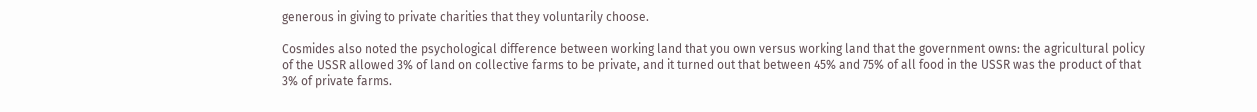generous in giving to private charities that they voluntarily choose.

Cosmides also noted the psychological difference between working land that you own versus working land that the government owns: the agricultural policy of the USSR allowed 3% of land on collective farms to be private, and it turned out that between 45% and 75% of all food in the USSR was the product of that 3% of private farms.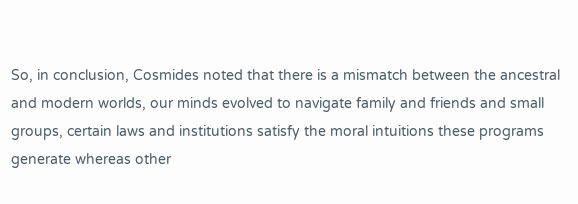So, in conclusion, Cosmides noted that there is a mismatch between the ancestral and modern worlds, our minds evolved to navigate family and friends and small groups, certain laws and institutions satisfy the moral intuitions these programs generate whereas other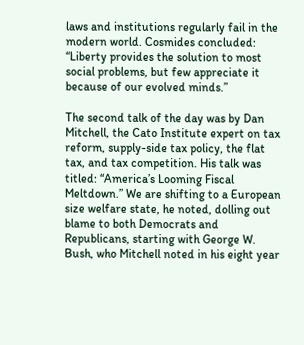laws and institutions regularly fail in the modern world. Cosmides concluded: “Liberty provides the solution to most social problems, but few appreciate it because of our evolved minds.”

The second talk of the day was by Dan Mitchell, the Cato Institute expert on tax reform, supply-side tax policy, the flat tax, and tax competition. His talk was titled: “America’s Looming Fiscal Meltdown.” We are shifting to a European size welfare state, he noted, dolling out blame to both Democrats and Republicans, starting with George W. Bush, who Mitchell noted in his eight year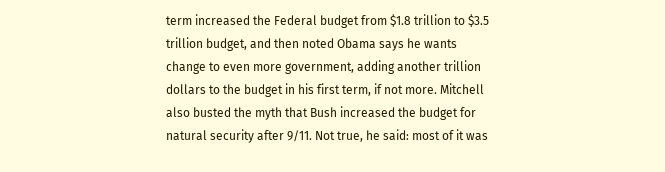term increased the Federal budget from $1.8 trillion to $3.5 trillion budget, and then noted Obama says he wants change to even more government, adding another trillion dollars to the budget in his first term, if not more. Mitchell also busted the myth that Bush increased the budget for natural security after 9/11. Not true, he said: most of it was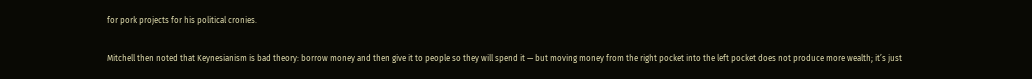for pork projects for his political cronies.

Mitchell then noted that Keynesianism is bad theory: borrow money and then give it to people so they will spend it — but moving money from the right pocket into the left pocket does not produce more wealth; it’s just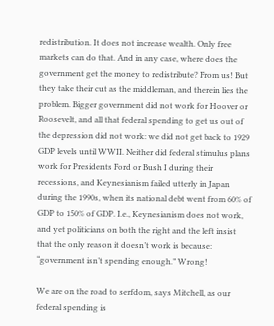redistribution. It does not increase wealth. Only free markets can do that. And in any case, where does the government get the money to redistribute? From us! But they take their cut as the middleman, and therein lies the problem. Bigger government did not work for Hoover or Roosevelt, and all that federal spending to get us out of the depression did not work: we did not get back to 1929 GDP levels until WWII. Neither did federal stimulus plans work for Presidents Ford or Bush I during their recessions, and Keynesianism failed utterly in Japan during the 1990s, when its national debt went from 60% of GDP to 150% of GDP. I.e., Keynesianism does not work, and yet politicians on both the right and the left insist that the only reason it doesn’t work is because: “government isn’t spending enough.” Wrong!

We are on the road to serfdom, says Mitchell, as our federal spending is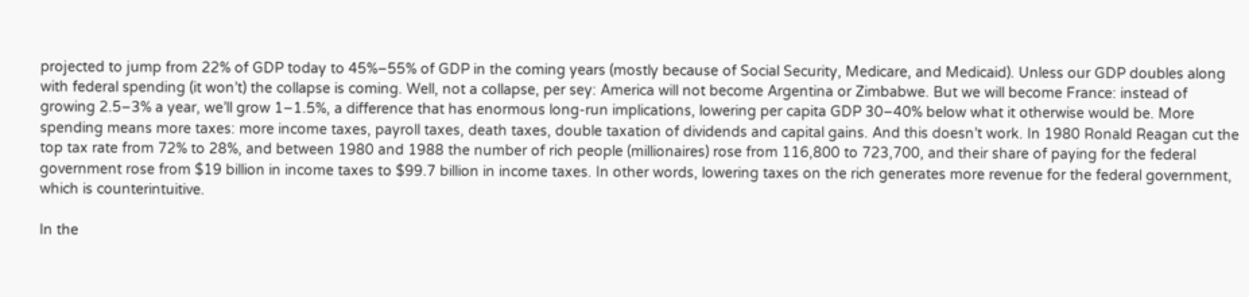projected to jump from 22% of GDP today to 45%–55% of GDP in the coming years (mostly because of Social Security, Medicare, and Medicaid). Unless our GDP doubles along with federal spending (it won’t) the collapse is coming. Well, not a collapse, per sey: America will not become Argentina or Zimbabwe. But we will become France: instead of growing 2.5–3% a year, we’ll grow 1–1.5%, a difference that has enormous long-run implications, lowering per capita GDP 30–40% below what it otherwise would be. More spending means more taxes: more income taxes, payroll taxes, death taxes, double taxation of dividends and capital gains. And this doesn’t work. In 1980 Ronald Reagan cut the top tax rate from 72% to 28%, and between 1980 and 1988 the number of rich people (millionaires) rose from 116,800 to 723,700, and their share of paying for the federal government rose from $19 billion in income taxes to $99.7 billion in income taxes. In other words, lowering taxes on the rich generates more revenue for the federal government, which is counterintuitive.

In the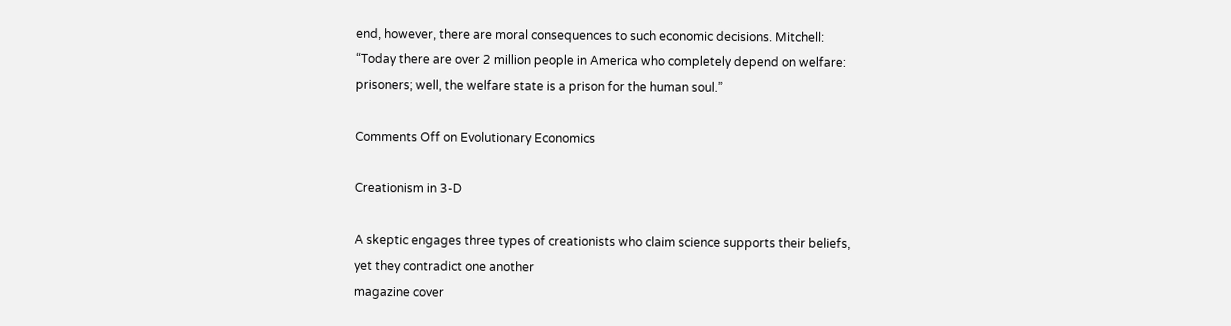end, however, there are moral consequences to such economic decisions. Mitchell: “Today there are over 2 million people in America who completely depend on welfare: prisoners; well, the welfare state is a prison for the human soul.”

Comments Off on Evolutionary Economics

Creationism in 3-D

A skeptic engages three types of creationists who claim science supports their beliefs, yet they contradict one another
magazine cover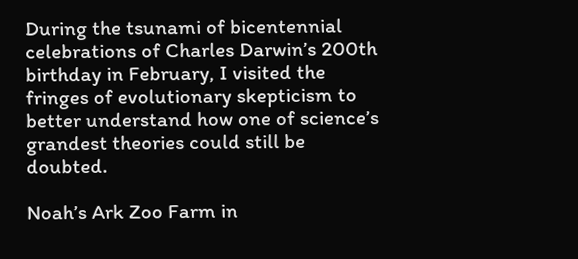During the tsunami of bicentennial celebrations of Charles Darwin’s 200th birthday in February, I visited the fringes of evolutionary skepticism to better understand how one of science’s grandest theories could still be doubted.

Noah’s Ark Zoo Farm in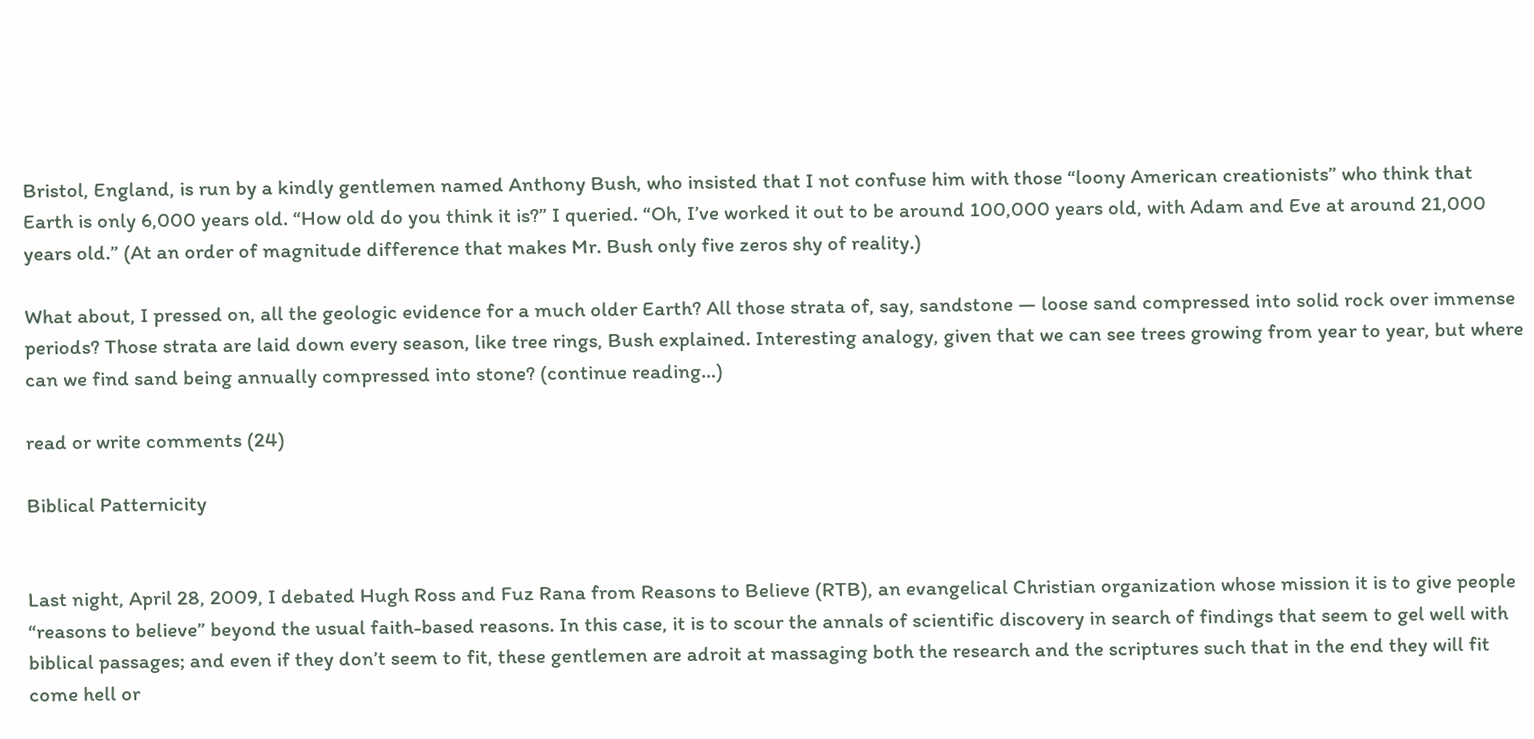Bristol, England, is run by a kindly gentlemen named Anthony Bush, who insisted that I not confuse him with those “loony American creationists” who think that Earth is only 6,000 years old. “How old do you think it is?” I queried. “Oh, I’ve worked it out to be around 100,000 years old, with Adam and Eve at around 21,000 years old.” (At an order of magnitude difference that makes Mr. Bush only five zeros shy of reality.)

What about, I pressed on, all the geologic evidence for a much older Earth? All those strata of, say, sandstone — loose sand compressed into solid rock over immense periods? Those strata are laid down every season, like tree rings, Bush explained. Interesting analogy, given that we can see trees growing from year to year, but where can we find sand being annually compressed into stone? (continue reading…)

read or write comments (24)

Biblical Patternicity


Last night, April 28, 2009, I debated Hugh Ross and Fuz Rana from Reasons to Believe (RTB), an evangelical Christian organization whose mission it is to give people “reasons to believe” beyond the usual faith-based reasons. In this case, it is to scour the annals of scientific discovery in search of findings that seem to gel well with biblical passages; and even if they don’t seem to fit, these gentlemen are adroit at massaging both the research and the scriptures such that in the end they will fit come hell or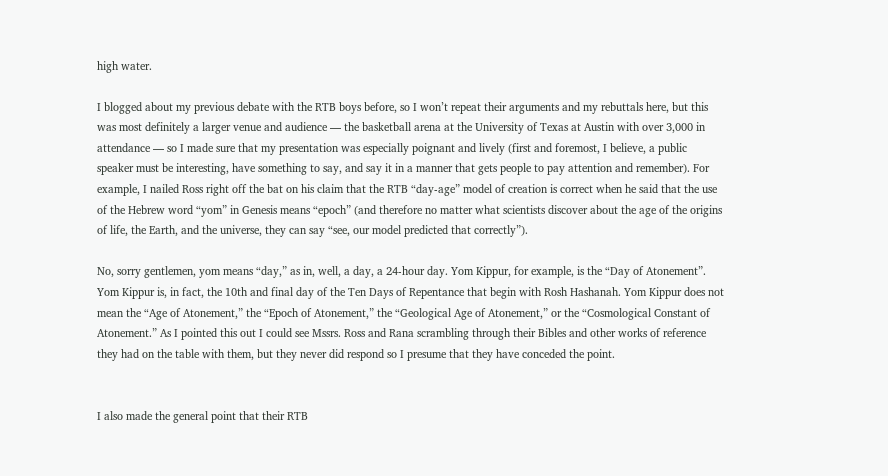high water.

I blogged about my previous debate with the RTB boys before, so I won’t repeat their arguments and my rebuttals here, but this was most definitely a larger venue and audience — the basketball arena at the University of Texas at Austin with over 3,000 in attendance — so I made sure that my presentation was especially poignant and lively (first and foremost, I believe, a public speaker must be interesting, have something to say, and say it in a manner that gets people to pay attention and remember). For example, I nailed Ross right off the bat on his claim that the RTB “day-age” model of creation is correct when he said that the use of the Hebrew word “yom” in Genesis means “epoch” (and therefore no matter what scientists discover about the age of the origins of life, the Earth, and the universe, they can say “see, our model predicted that correctly”).

No, sorry gentlemen, yom means “day,” as in, well, a day, a 24-hour day. Yom Kippur, for example, is the “Day of Atonement”. Yom Kippur is, in fact, the 10th and final day of the Ten Days of Repentance that begin with Rosh Hashanah. Yom Kippur does not mean the “Age of Atonement,” the “Epoch of Atonement,” the “Geological Age of Atonement,” or the “Cosmological Constant of Atonement.” As I pointed this out I could see Mssrs. Ross and Rana scrambling through their Bibles and other works of reference they had on the table with them, but they never did respond so I presume that they have conceded the point.


I also made the general point that their RTB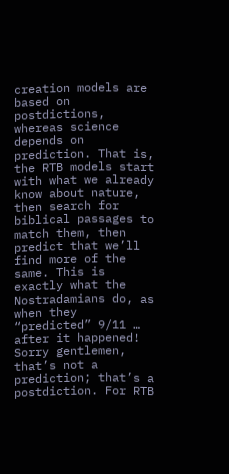creation models are based on postdictions, whereas science depends on prediction. That is, the RTB models start with what we already know about nature, then search for biblical passages to match them, then predict that we’ll find more of the same. This is exactly what the Nostradamians do, as when they “predicted” 9/11 … after it happened! Sorry gentlemen, that’s not a prediction; that’s a postdiction. For RTB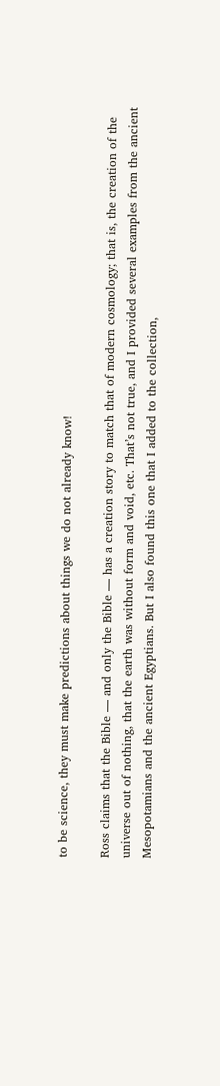to be science, they must make predictions about things we do not already know!

Ross claims that the Bible — and only the Bible — has a creation story to match that of modern cosmology; that is, the creation of the universe out of nothing, that the earth was without form and void, etc. That’s not true, and I provided several examples from the ancient Mesopotamians and the ancient Egyptians. But I also found this one that I added to the collection,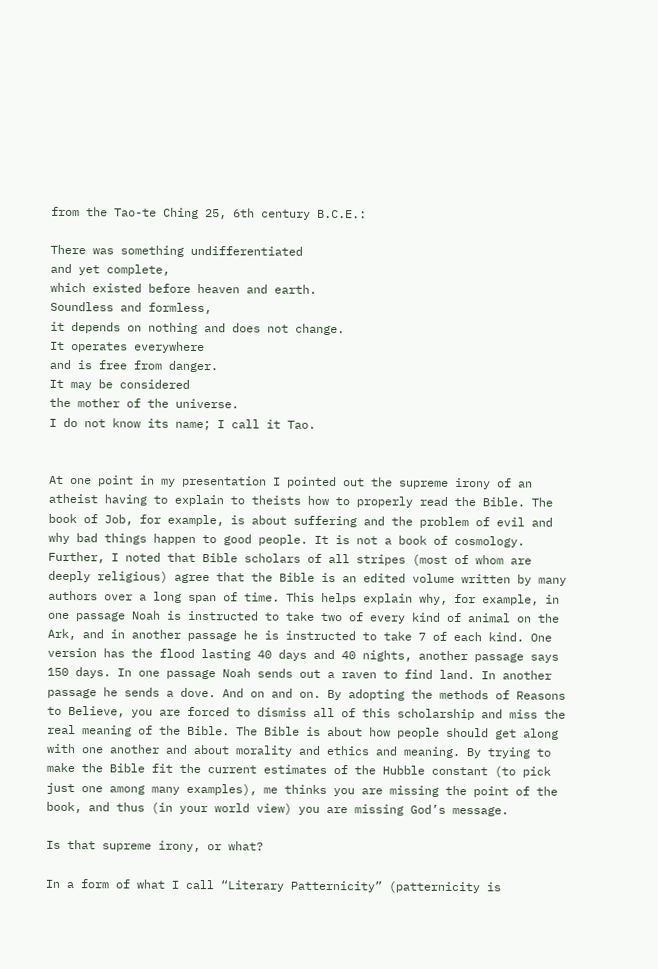from the Tao-te Ching 25, 6th century B.C.E.:

There was something undifferentiated
and yet complete,
which existed before heaven and earth.
Soundless and formless,
it depends on nothing and does not change.
It operates everywhere
and is free from danger.
It may be considered
the mother of the universe.
I do not know its name; I call it Tao.


At one point in my presentation I pointed out the supreme irony of an atheist having to explain to theists how to properly read the Bible. The book of Job, for example, is about suffering and the problem of evil and why bad things happen to good people. It is not a book of cosmology. Further, I noted that Bible scholars of all stripes (most of whom are deeply religious) agree that the Bible is an edited volume written by many authors over a long span of time. This helps explain why, for example, in one passage Noah is instructed to take two of every kind of animal on the Ark, and in another passage he is instructed to take 7 of each kind. One version has the flood lasting 40 days and 40 nights, another passage says 150 days. In one passage Noah sends out a raven to find land. In another passage he sends a dove. And on and on. By adopting the methods of Reasons to Believe, you are forced to dismiss all of this scholarship and miss the real meaning of the Bible. The Bible is about how people should get along with one another and about morality and ethics and meaning. By trying to make the Bible fit the current estimates of the Hubble constant (to pick just one among many examples), me thinks you are missing the point of the book, and thus (in your world view) you are missing God’s message.

Is that supreme irony, or what?

In a form of what I call “Literary Patternicity” (patternicity is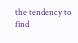the tendency to find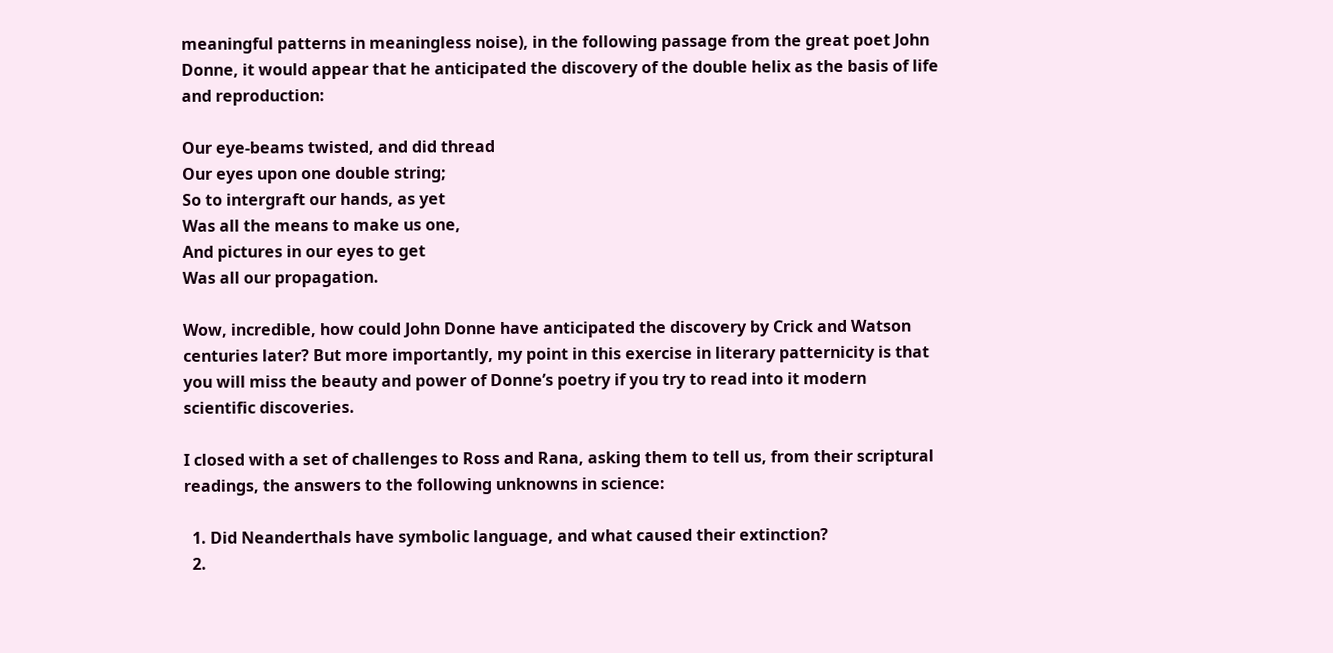meaningful patterns in meaningless noise), in the following passage from the great poet John Donne, it would appear that he anticipated the discovery of the double helix as the basis of life and reproduction:

Our eye-beams twisted, and did thread
Our eyes upon one double string;
So to intergraft our hands, as yet
Was all the means to make us one,
And pictures in our eyes to get
Was all our propagation.

Wow, incredible, how could John Donne have anticipated the discovery by Crick and Watson centuries later? But more importantly, my point in this exercise in literary patternicity is that you will miss the beauty and power of Donne’s poetry if you try to read into it modern scientific discoveries.

I closed with a set of challenges to Ross and Rana, asking them to tell us, from their scriptural readings, the answers to the following unknowns in science:

  1. Did Neanderthals have symbolic language, and what caused their extinction?
  2.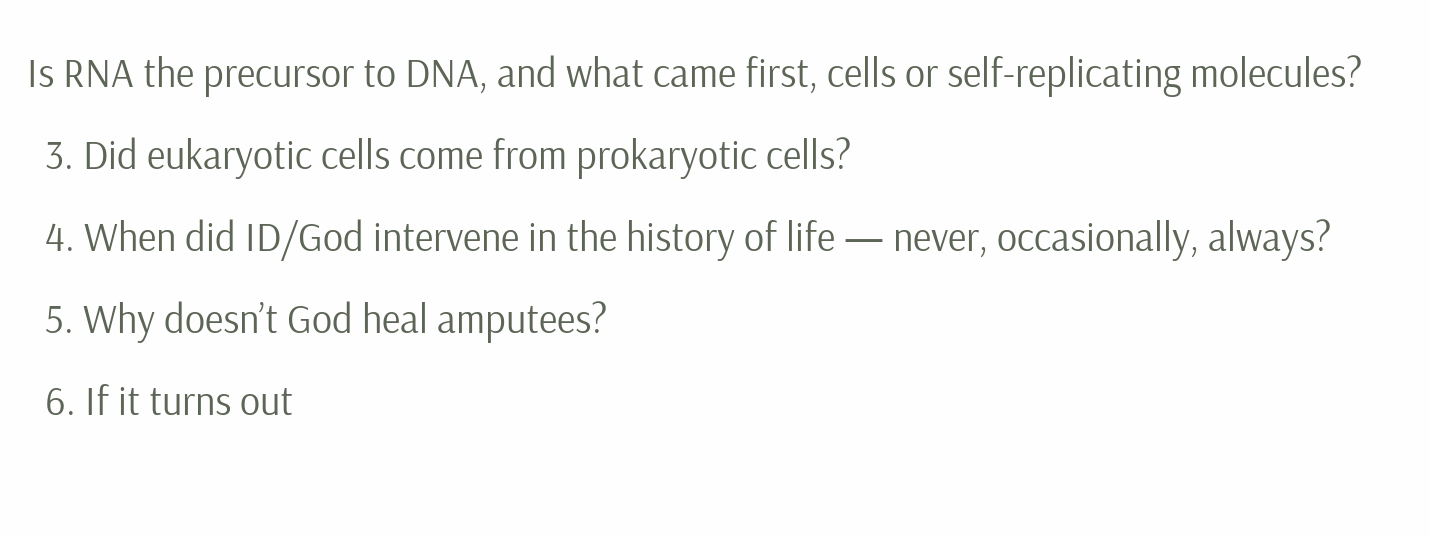Is RNA the precursor to DNA, and what came first, cells or self-replicating molecules?
  3. Did eukaryotic cells come from prokaryotic cells?
  4. When did ID/God intervene in the history of life — never, occasionally, always?
  5. Why doesn’t God heal amputees?
  6. If it turns out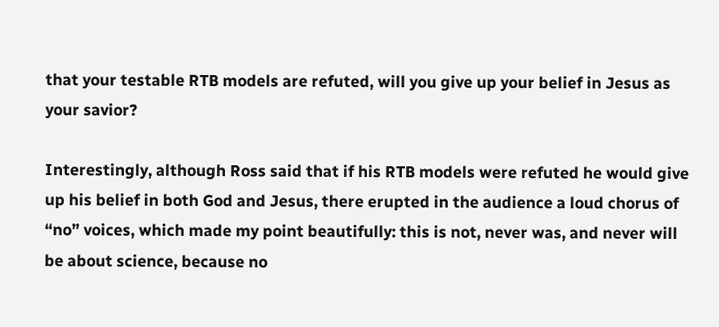that your testable RTB models are refuted, will you give up your belief in Jesus as your savior?

Interestingly, although Ross said that if his RTB models were refuted he would give up his belief in both God and Jesus, there erupted in the audience a loud chorus of “no” voices, which made my point beautifully: this is not, never was, and never will be about science, because no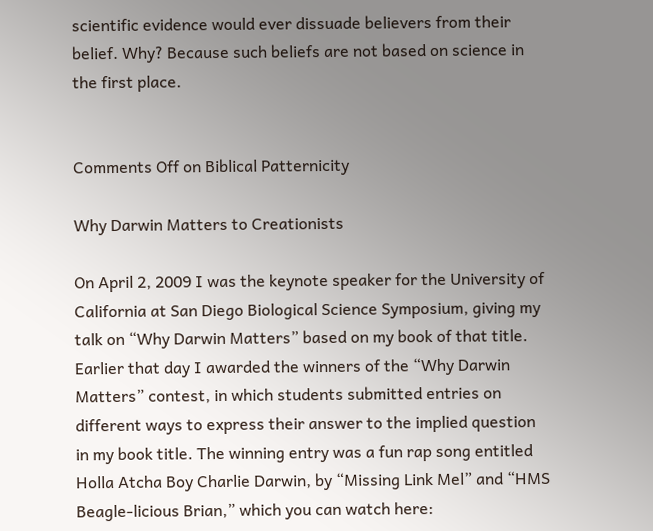scientific evidence would ever dissuade believers from their belief. Why? Because such beliefs are not based on science in the first place.


Comments Off on Biblical Patternicity

Why Darwin Matters to Creationists

On April 2, 2009 I was the keynote speaker for the University of California at San Diego Biological Science Symposium, giving my talk on “Why Darwin Matters” based on my book of that title. Earlier that day I awarded the winners of the “Why Darwin Matters” contest, in which students submitted entries on different ways to express their answer to the implied question in my book title. The winning entry was a fun rap song entitled Holla Atcha Boy Charlie Darwin, by “Missing Link Mel” and “HMS Beagle-licious Brian,” which you can watch here: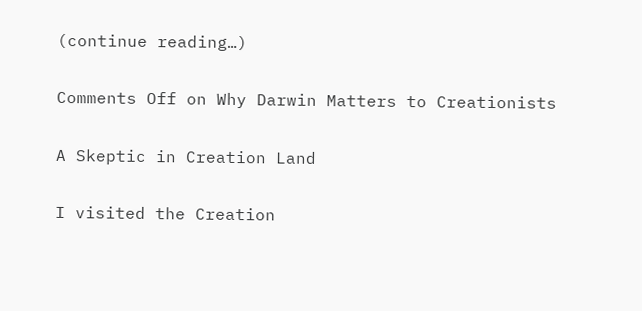(continue reading…)

Comments Off on Why Darwin Matters to Creationists

A Skeptic in Creation Land

I visited the Creation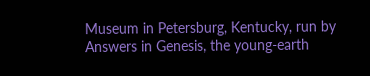Museum in Petersburg, Kentucky, run by Answers in Genesis, the young-earth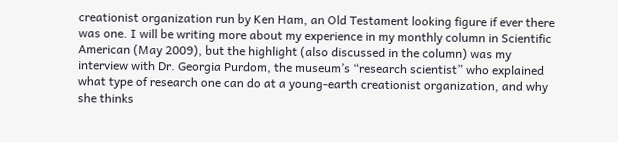creationist organization run by Ken Ham, an Old Testament looking figure if ever there was one. I will be writing more about my experience in my monthly column in Scientific American (May 2009), but the highlight (also discussed in the column) was my interview with Dr. Georgia Purdom, the museum’s “research scientist” who explained what type of research one can do at a young-earth creationist organization, and why she thinks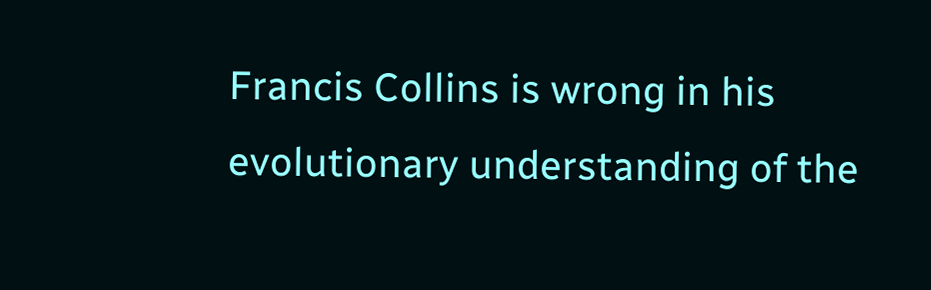Francis Collins is wrong in his evolutionary understanding of the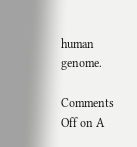human genome.

Comments Off on A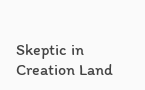Skeptic in Creation Land